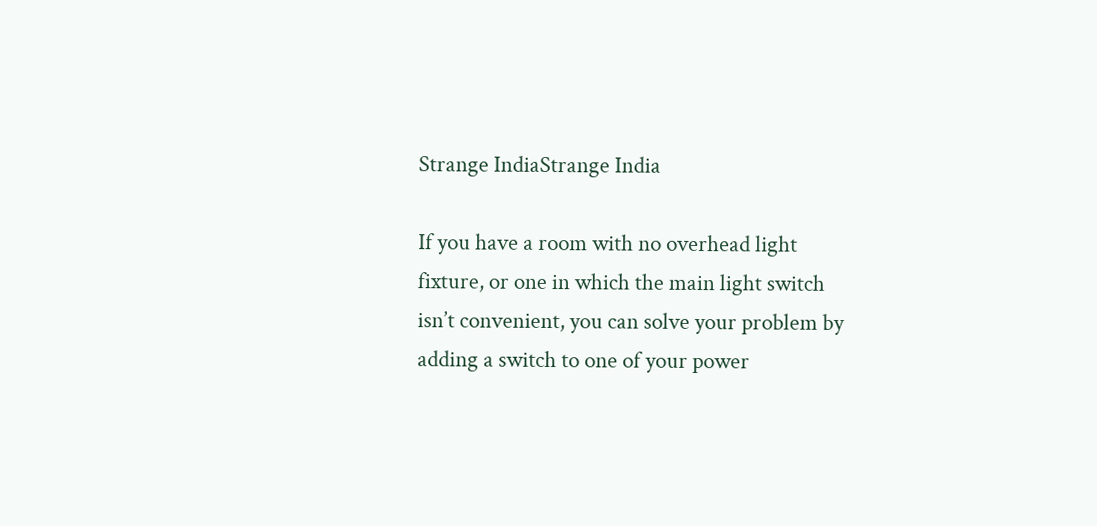Strange IndiaStrange India

If you have a room with no overhead light fixture, or one in which the main light switch isn’t convenient, you can solve your problem by adding a switch to one of your power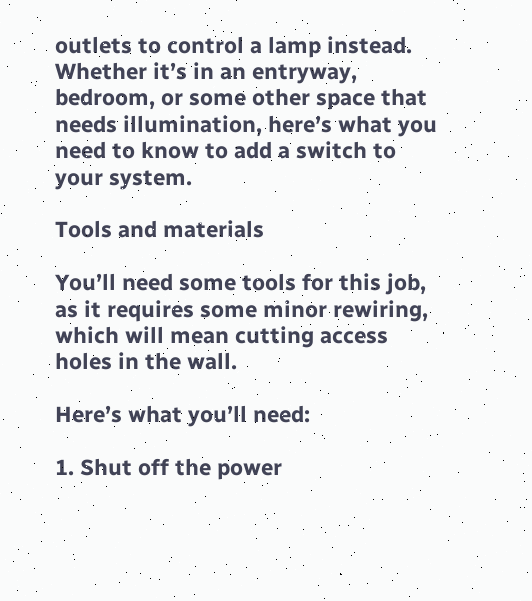outlets to control a lamp instead. Whether it’s in an entryway, bedroom, or some other space that needs illumination, here’s what you need to know to add a switch to your system.

Tools and materials

You’ll need some tools for this job, as it requires some minor rewiring, which will mean cutting access holes in the wall.

Here’s what you’ll need:

1. Shut off the power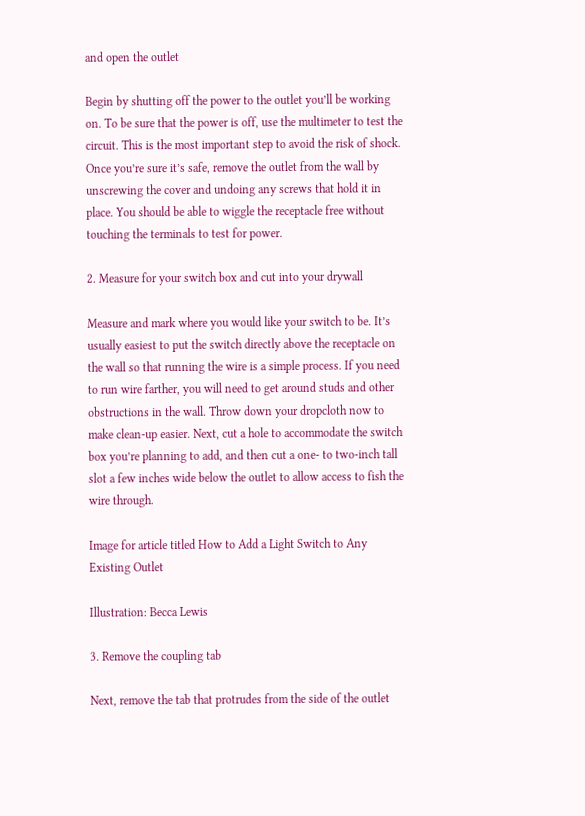and open the outlet

Begin by shutting off the power to the outlet you’ll be working on. To be sure that the power is off, use the multimeter to test the circuit. This is the most important step to avoid the risk of shock. Once you’re sure it’s safe, remove the outlet from the wall by unscrewing the cover and undoing any screws that hold it in place. You should be able to wiggle the receptacle free without touching the terminals to test for power.

2. Measure for your switch box and cut into your drywall

Measure and mark where you would like your switch to be. It’s usually easiest to put the switch directly above the receptacle on the wall so that running the wire is a simple process. If you need to run wire farther, you will need to get around studs and other obstructions in the wall. Throw down your dropcloth now to make clean-up easier. Next, cut a hole to accommodate the switch box you’re planning to add, and then cut a one- to two-inch tall slot a few inches wide below the outlet to allow access to fish the wire through.

Image for article titled How to Add a Light Switch to Any Existing Outlet

Illustration: Becca Lewis

3. Remove the coupling tab

Next, remove the tab that protrudes from the side of the outlet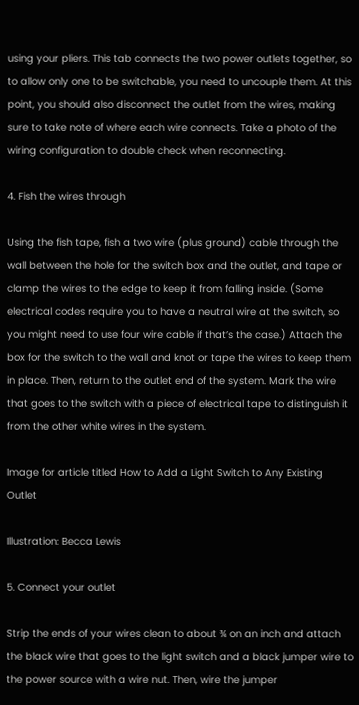using your pliers. This tab connects the two power outlets together, so to allow only one to be switchable, you need to uncouple them. At this point, you should also disconnect the outlet from the wires, making sure to take note of where each wire connects. Take a photo of the wiring configuration to double check when reconnecting.

4. Fish the wires through

Using the fish tape, fish a two wire (plus ground) cable through the wall between the hole for the switch box and the outlet, and tape or clamp the wires to the edge to keep it from falling inside. (Some electrical codes require you to have a neutral wire at the switch, so you might need to use four wire cable if that’s the case.) Attach the box for the switch to the wall and knot or tape the wires to keep them in place. Then, return to the outlet end of the system. Mark the wire that goes to the switch with a piece of electrical tape to distinguish it from the other white wires in the system.

Image for article titled How to Add a Light Switch to Any Existing Outlet

Illustration: Becca Lewis

5. Connect your outlet

Strip the ends of your wires clean to about ¾ on an inch and attach the black wire that goes to the light switch and a black jumper wire to the power source with a wire nut. Then, wire the jumper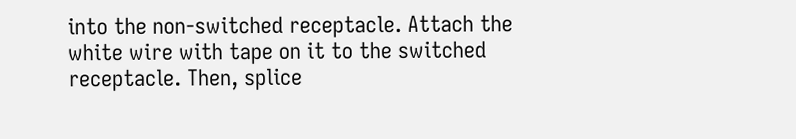into the non-switched receptacle. Attach the white wire with tape on it to the switched receptacle. Then, splice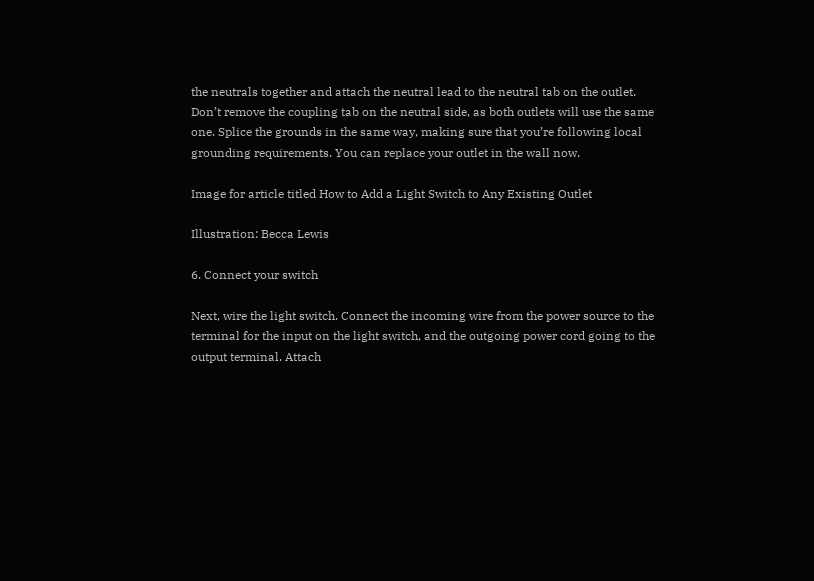the neutrals together and attach the neutral lead to the neutral tab on the outlet. Don’t remove the coupling tab on the neutral side, as both outlets will use the same one. Splice the grounds in the same way, making sure that you’re following local grounding requirements. You can replace your outlet in the wall now.

Image for article titled How to Add a Light Switch to Any Existing Outlet

Illustration: Becca Lewis

6. Connect your switch

Next, wire the light switch. Connect the incoming wire from the power source to the terminal for the input on the light switch, and the outgoing power cord going to the output terminal. Attach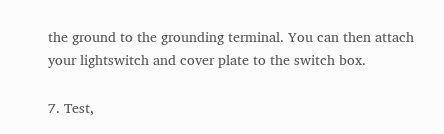the ground to the grounding terminal. You can then attach your lightswitch and cover plate to the switch box.

7. Test,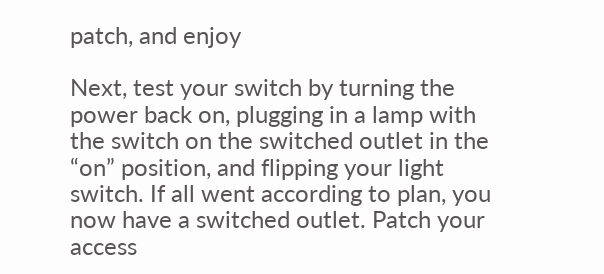patch, and enjoy

Next, test your switch by turning the power back on, plugging in a lamp with the switch on the switched outlet in the “on” position, and flipping your light switch. If all went according to plan, you now have a switched outlet. Patch your access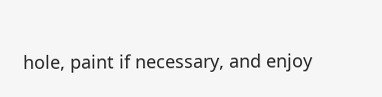hole, paint if necessary, and enjoy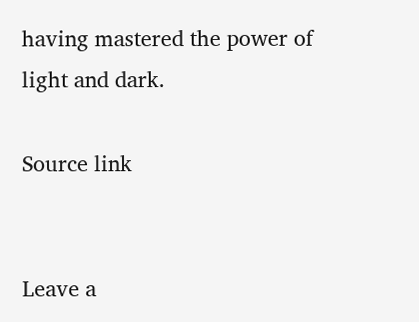having mastered the power of light and dark.

Source link


Leave a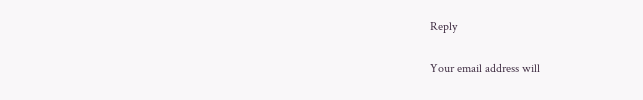Reply

Your email address will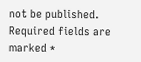not be published. Required fields are marked *